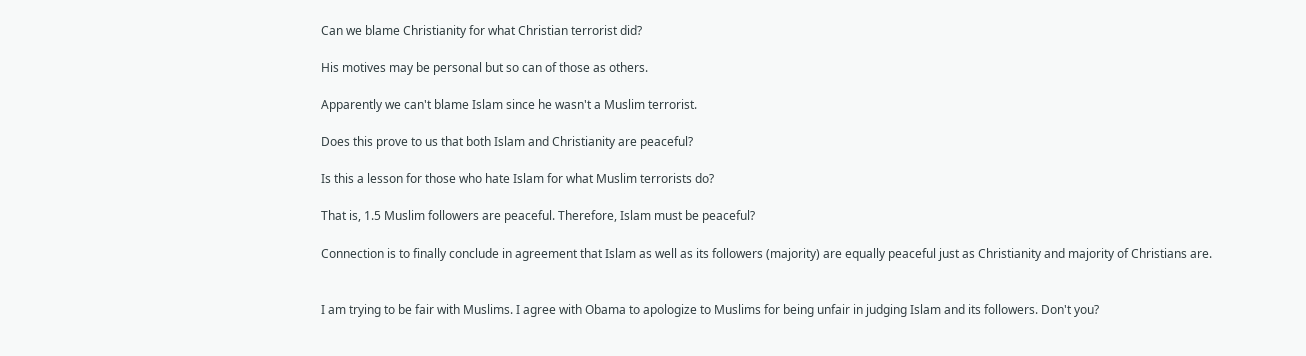Can we blame Christianity for what Christian terrorist did?

His motives may be personal but so can of those as others.

Apparently we can't blame Islam since he wasn't a Muslim terrorist.

Does this prove to us that both Islam and Christianity are peaceful?

Is this a lesson for those who hate Islam for what Muslim terrorists do?

That is, 1.5 Muslim followers are peaceful. Therefore, Islam must be peaceful?

Connection is to finally conclude in agreement that Islam as well as its followers (majority) are equally peaceful just as Christianity and majority of Christians are.


I am trying to be fair with Muslims. I agree with Obama to apologize to Muslims for being unfair in judging Islam and its followers. Don't you?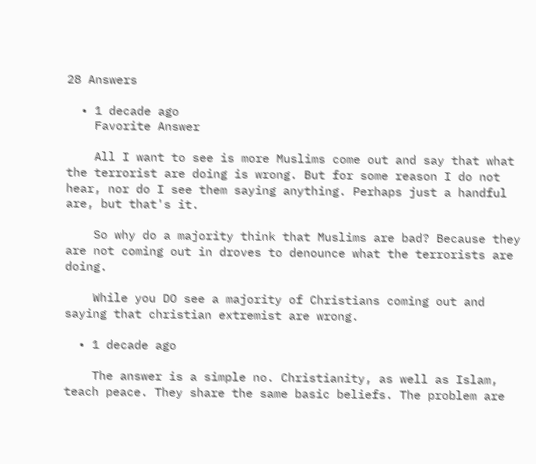28 Answers

  • 1 decade ago
    Favorite Answer

    All I want to see is more Muslims come out and say that what the terrorist are doing is wrong. But for some reason I do not hear, nor do I see them saying anything. Perhaps just a handful are, but that's it.

    So why do a majority think that Muslims are bad? Because they are not coming out in droves to denounce what the terrorists are doing.

    While you DO see a majority of Christians coming out and saying that christian extremist are wrong.

  • 1 decade ago

    The answer is a simple no. Christianity, as well as Islam, teach peace. They share the same basic beliefs. The problem are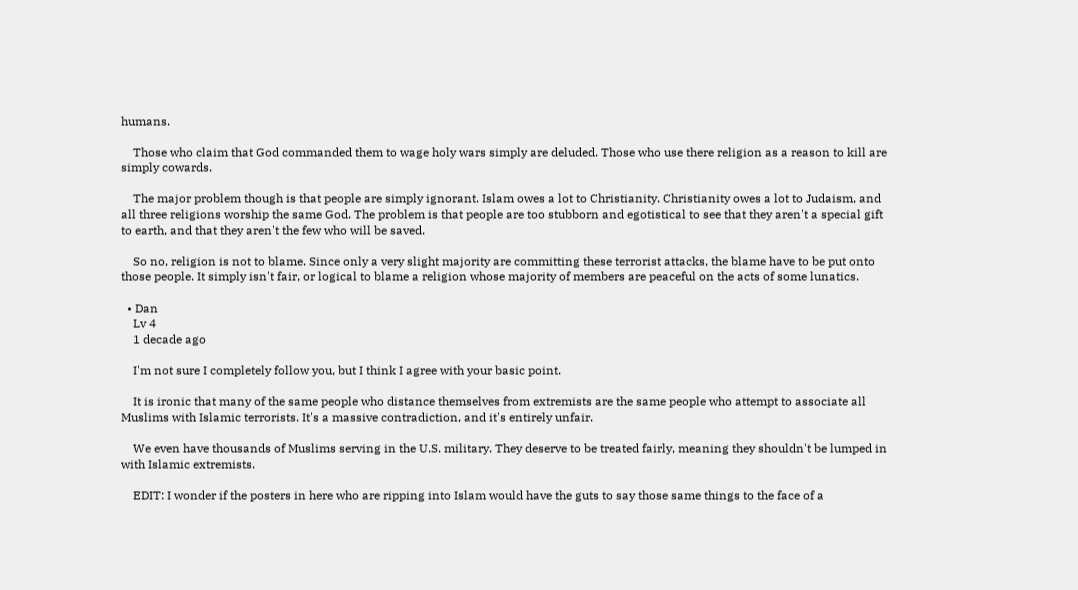humans.

    Those who claim that God commanded them to wage holy wars simply are deluded. Those who use there religion as a reason to kill are simply cowards.

    The major problem though is that people are simply ignorant. Islam owes a lot to Christianity. Christianity owes a lot to Judaism, and all three religions worship the same God. The problem is that people are too stubborn and egotistical to see that they aren't a special gift to earth, and that they aren't the few who will be saved.

    So no, religion is not to blame. Since only a very slight majority are committing these terrorist attacks, the blame have to be put onto those people. It simply isn't fair, or logical to blame a religion whose majority of members are peaceful on the acts of some lunatics.

  • Dan
    Lv 4
    1 decade ago

    I'm not sure I completely follow you, but I think I agree with your basic point.

    It is ironic that many of the same people who distance themselves from extremists are the same people who attempt to associate all Muslims with Islamic terrorists. It's a massive contradiction, and it's entirely unfair.

    We even have thousands of Muslims serving in the U.S. military. They deserve to be treated fairly, meaning they shouldn't be lumped in with Islamic extremists.

    EDIT: I wonder if the posters in here who are ripping into Islam would have the guts to say those same things to the face of a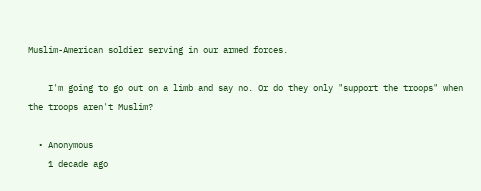Muslim-American soldier serving in our armed forces.

    I'm going to go out on a limb and say no. Or do they only "support the troops" when the troops aren't Muslim?

  • Anonymous
    1 decade ago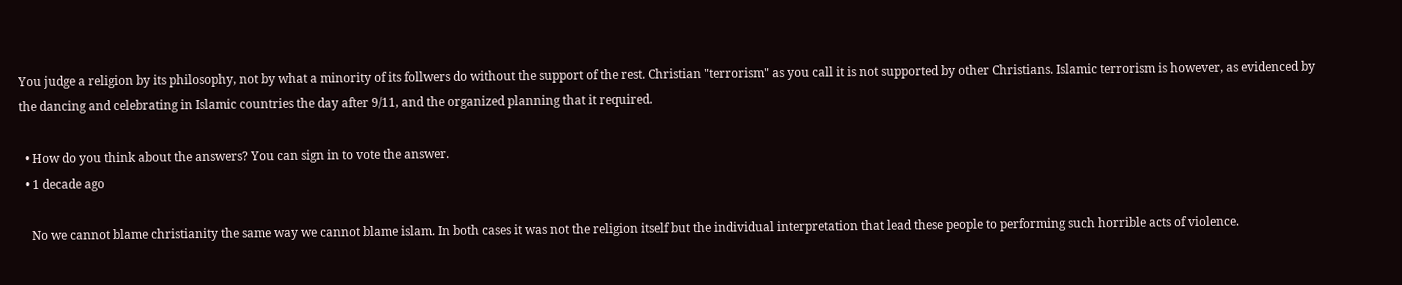You judge a religion by its philosophy, not by what a minority of its follwers do without the support of the rest. Christian "terrorism" as you call it is not supported by other Christians. Islamic terrorism is however, as evidenced by the dancing and celebrating in Islamic countries the day after 9/11, and the organized planning that it required.

  • How do you think about the answers? You can sign in to vote the answer.
  • 1 decade ago

    No we cannot blame christianity the same way we cannot blame islam. In both cases it was not the religion itself but the individual interpretation that lead these people to performing such horrible acts of violence.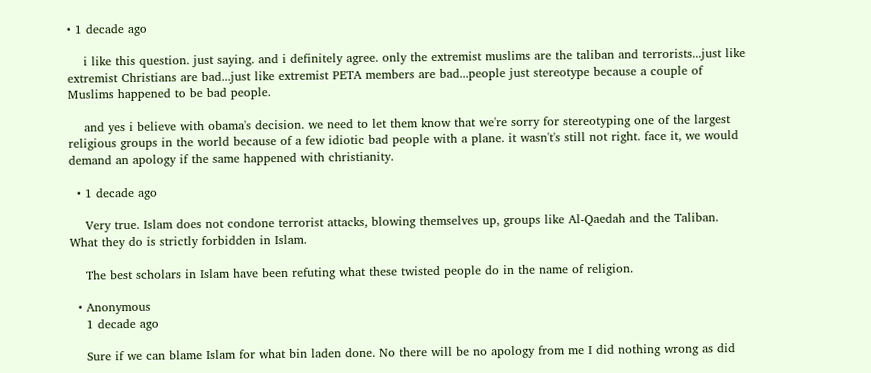• 1 decade ago

    i like this question. just saying. and i definitely agree. only the extremist muslims are the taliban and terrorists...just like extremist Christians are bad...just like extremist PETA members are bad...people just stereotype because a couple of Muslims happened to be bad people.

    and yes i believe with obama's decision. we need to let them know that we're sorry for stereotyping one of the largest religious groups in the world because of a few idiotic bad people with a plane. it wasn't's still not right. face it, we would demand an apology if the same happened with christianity.

  • 1 decade ago

    Very true. Islam does not condone terrorist attacks, blowing themselves up, groups like Al-Qaedah and the Taliban. What they do is strictly forbidden in Islam.

    The best scholars in Islam have been refuting what these twisted people do in the name of religion.

  • Anonymous
    1 decade ago

    Sure if we can blame Islam for what bin laden done. No there will be no apology from me I did nothing wrong as did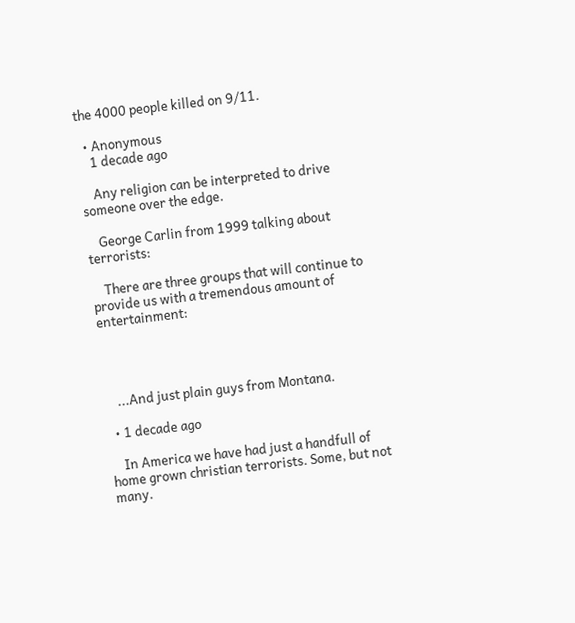the 4000 people killed on 9/11.

  • Anonymous
    1 decade ago

    Any religion can be interpreted to drive someone over the edge.

    George Carlin from 1999 talking about terrorists:

    There are three groups that will continue to provide us with a tremendous amount of entertainment:




    ...And just plain guys from Montana.

  • 1 decade ago

    In America we have had just a handfull of home grown christian terrorists. Some, but not many.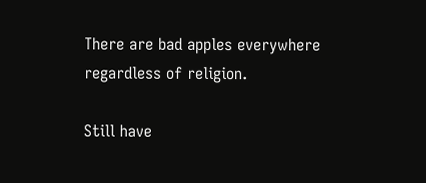There are bad apples everywhere regardless of religion.

Still have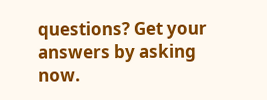questions? Get your answers by asking now.